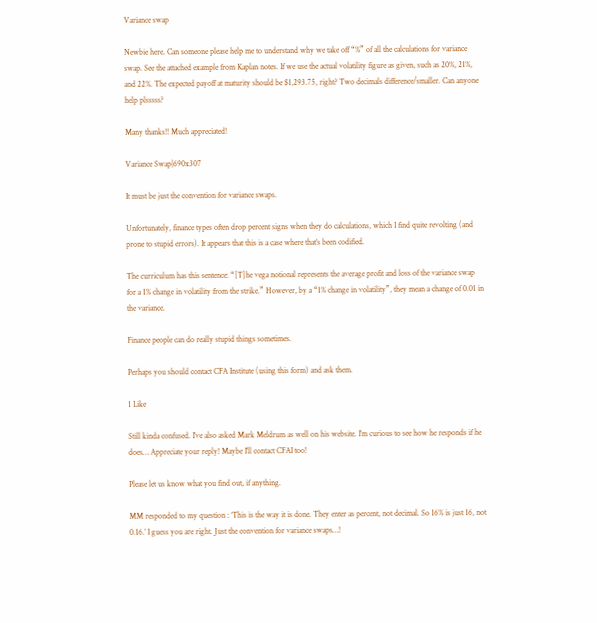Variance swap

Newbie here. Can someone please help me to understand why we take off “%” of all the calculations for variance swap. See the attached example from Kaplan notes. If we use the actual volatility figure as given, such as 20%, 21%, and 22%. The expected payoff at maturity should be $1,293.75, right? Two decimals difference/smaller. Can anyone help plsssss?

Many thanks!! Much appreciated!

Variance Swap|690x307

It must be just the convention for variance swaps.

Unfortunately, finance types often drop percent signs when they do calculations, which I find quite revolting (and prone to stupid errors). It appears that this is a case where that’s been codified.

The curriculum has this sentence: “[T]he vega notional represents the average profit and loss of the variance swap for a 1% change in volatility from the strike.” However, by a “1% change in volatility”, they mean a change of 0.01 in the variance.

Finance people can do really stupid things sometimes.

Perhaps you should contact CFA Institute (using this form) and ask them.

1 Like

Still kinda confused. I’ve also asked Mark Meldrum as well on his website. I’m curious to see how he responds if he does… Appreciate your reply! Maybe I’ll contact CFAI too!

Please let us know what you find out, if anything.

MM responded to my question : ‘This is the way it is done. They enter as percent, not decimal. So 16% is just 16, not 0.16.’ I guess you are right. Just the convention for variance swaps…!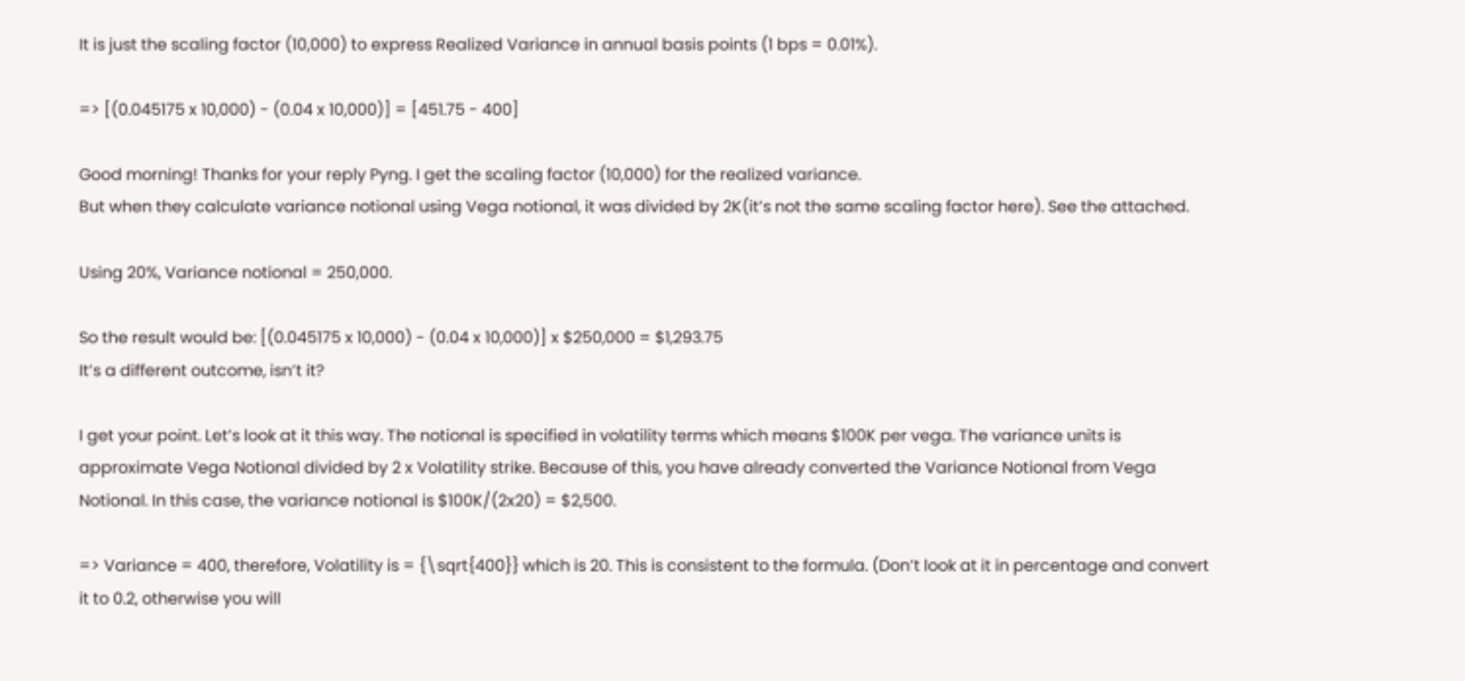It is just the scaling factor (10,000) to express Realized Variance in annual basis points (1 bps = 0.01%).

=> [(0.045175 x 10,000) - (0.04 x 10,000)] = [451.75 - 400]

Good morning! Thanks for your reply Pyng. I get the scaling factor (10,000) for the realized variance.
But when they calculate variance notional using Vega notional, it was divided by 2K(it’s not the same scaling factor here). See the attached.

Using 20%, Variance notional = 250,000.

So the result would be: [(0.045175 x 10,000) - (0.04 x 10,000)] x $250,000 = $1,293.75
It’s a different outcome, isn’t it?

I get your point. Let’s look at it this way. The notional is specified in volatility terms which means $100K per vega. The variance units is approximate Vega Notional divided by 2 x Volatility strike. Because of this, you have already converted the Variance Notional from Vega Notional. In this case, the variance notional is $100K/(2x20) = $2,500.

=> Variance = 400, therefore, Volatility is = {\sqrt{400}} which is 20. This is consistent to the formula. (Don’t look at it in percentage and convert it to 0.2, otherwise you will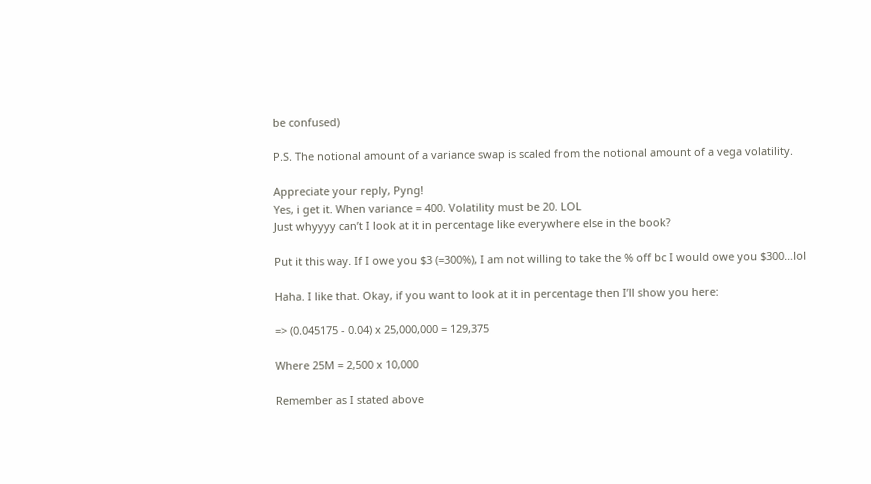be confused)

P.S. The notional amount of a variance swap is scaled from the notional amount of a vega volatility.

Appreciate your reply, Pyng!
Yes, i get it. When variance = 400. Volatility must be 20. LOL
Just whyyyy can’t I look at it in percentage like everywhere else in the book?

Put it this way. If I owe you $3 (=300%), I am not willing to take the % off bc I would owe you $300…lol

Haha. I like that. Okay, if you want to look at it in percentage then I’ll show you here:

=> (0.045175 - 0.04) x 25,000,000 = 129,375

Where 25M = 2,500 x 10,000

Remember as I stated above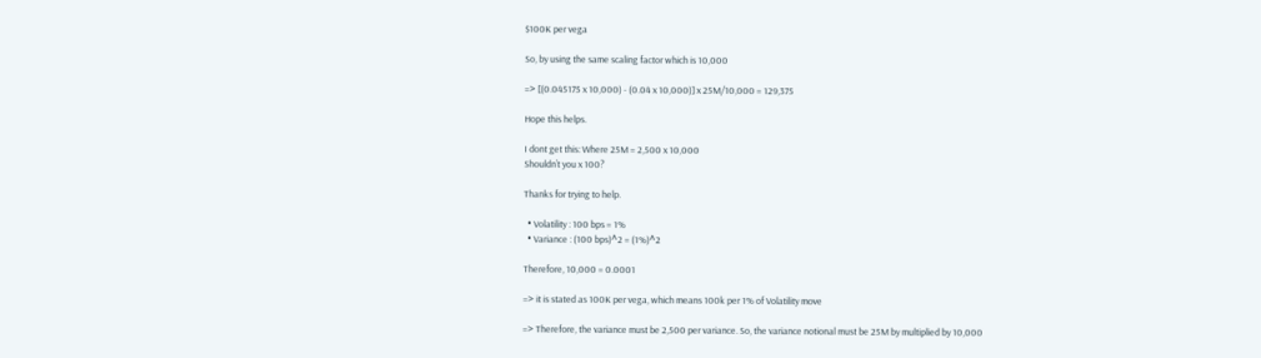$100K per vega

So, by using the same scaling factor which is 10,000

=> [(0.045175 x 10,000) - (0.04 x 10,000)] x 25M/10,000 = 129,375

Hope this helps.

I dont get this: Where 25M = 2,500 x 10,000
Shouldn’t you x 100?

Thanks for trying to help.

  • Volatility : 100 bps = 1%
  • Variance : (100 bps)^2 = (1%)^2

Therefore, 10,000 = 0.0001

=> it is stated as 100K per vega, which means 100k per 1% of Volatility move

=> Therefore, the variance must be 2,500 per variance. So, the variance notional must be 25M by multiplied by 10,000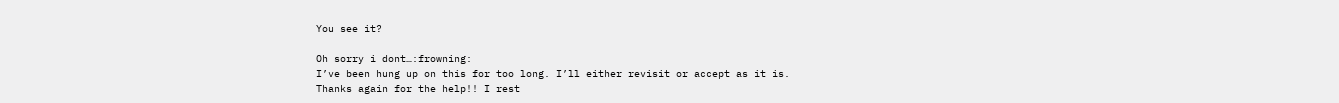You see it?

Oh sorry i dont…:frowning:
I’ve been hung up on this for too long. I’ll either revisit or accept as it is.
Thanks again for the help!! I rest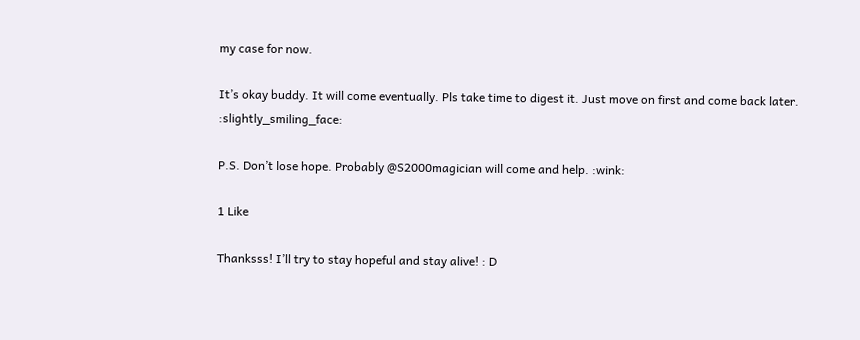my case for now.

It’s okay buddy. It will come eventually. Pls take time to digest it. Just move on first and come back later. :slightly_smiling_face:

P.S. Don’t lose hope. Probably @S2000magician will come and help. :wink:

1 Like

Thanksss! I’ll try to stay hopeful and stay alive! : D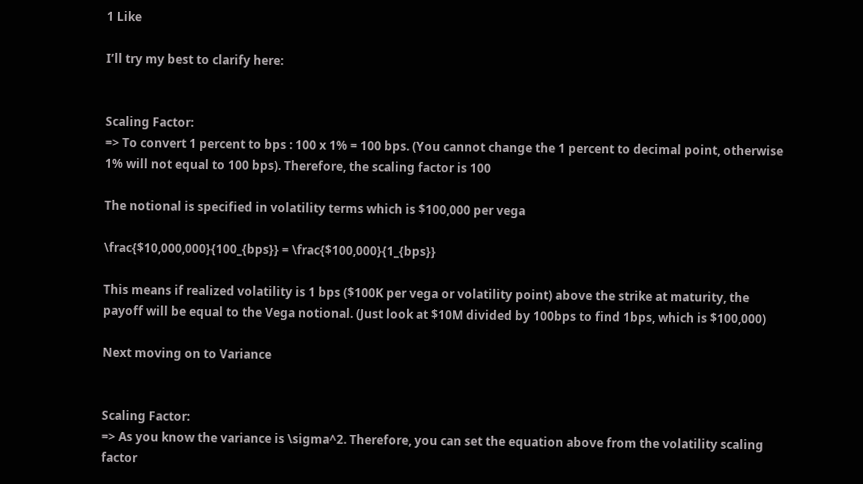1 Like

I’ll try my best to clarify here:


Scaling Factor:
=> To convert 1 percent to bps : 100 x 1% = 100 bps. (You cannot change the 1 percent to decimal point, otherwise 1% will not equal to 100 bps). Therefore, the scaling factor is 100

The notional is specified in volatility terms which is $100,000 per vega

\frac{$10,000,000}{100_{bps}} = \frac{$100,000}{1_{bps}}

This means if realized volatility is 1 bps ($100K per vega or volatility point) above the strike at maturity, the payoff will be equal to the Vega notional. (Just look at $10M divided by 100bps to find 1bps, which is $100,000)

Next moving on to Variance


Scaling Factor:
=> As you know the variance is \sigma^2. Therefore, you can set the equation above from the volatility scaling factor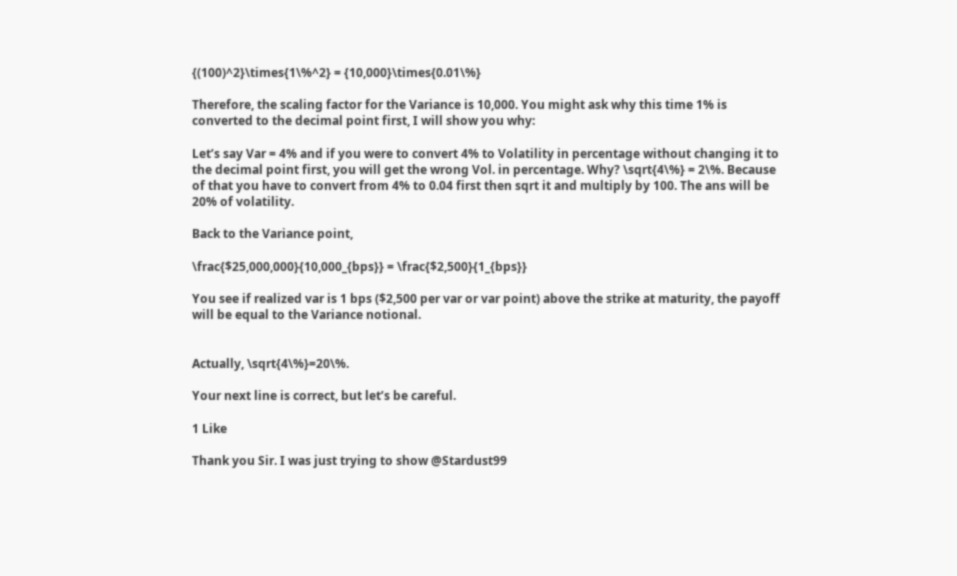{(100)^2}\times{1\%^2} = {10,000}\times{0.01\%}

Therefore, the scaling factor for the Variance is 10,000. You might ask why this time 1% is converted to the decimal point first, I will show you why:

Let’s say Var = 4% and if you were to convert 4% to Volatility in percentage without changing it to the decimal point first, you will get the wrong Vol. in percentage. Why? \sqrt{4\%} = 2\%. Because of that you have to convert from 4% to 0.04 first then sqrt it and multiply by 100. The ans will be 20% of volatility.

Back to the Variance point,

\frac{$25,000,000}{10,000_{bps}} = \frac{$2,500}{1_{bps}}

You see if realized var is 1 bps ($2,500 per var or var point) above the strike at maturity, the payoff will be equal to the Variance notional.


Actually, \sqrt{4\%}=20\%.

Your next line is correct, but let’s be careful.

1 Like

Thank you Sir. I was just trying to show @Stardust99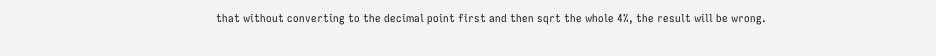that without converting to the decimal point first and then sqrt the whole 4%, the result will be wrong.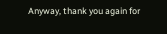Anyway, thank you again for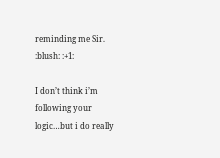reminding me Sir. :blush: :+1:

I don’t think i’m following your logic…but i do really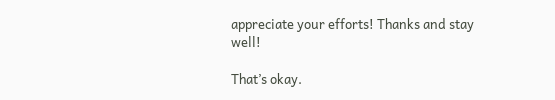appreciate your efforts! Thanks and stay well!

That’s okay.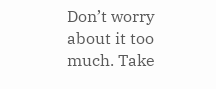Don’t worry about it too much. Take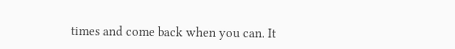times and come back when you can. It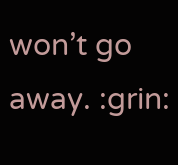won’t go away. :grin: